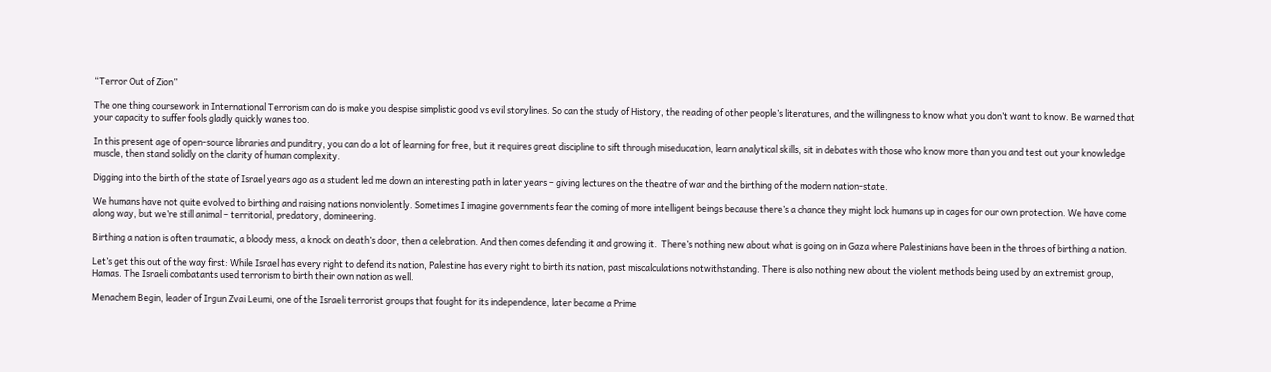“Terror Out of Zion”

The one thing coursework in International Terrorism can do is make you despise simplistic good vs evil storylines. So can the study of History, the reading of other people’s literatures, and the willingness to know what you don’t want to know. Be warned that your capacity to suffer fools gladly quickly wanes too.

In this present age of open-source libraries and punditry, you can do a lot of learning for free, but it requires great discipline to sift through miseducation, learn analytical skills, sit in debates with those who know more than you and test out your knowledge muscle, then stand solidly on the clarity of human complexity.

Digging into the birth of the state of Israel years ago as a student led me down an interesting path in later years – giving lectures on the theatre of war and the birthing of the modern nation-state.

We humans have not quite evolved to birthing and raising nations nonviolently. Sometimes I imagine governments fear the coming of more intelligent beings because there’s a chance they might lock humans up in cages for our own protection. We have come along way, but we’re still animal – territorial, predatory, domineering.

Birthing a nation is often traumatic, a bloody mess, a knock on death’s door, then a celebration. And then comes defending it and growing it.  There’s nothing new about what is going on in Gaza where Palestinians have been in the throes of birthing a nation.

Let’s get this out of the way first: While Israel has every right to defend its nation, Palestine has every right to birth its nation, past miscalculations notwithstanding. There is also nothing new about the violent methods being used by an extremist group, Hamas. The Israeli combatants used terrorism to birth their own nation as well.

Menachem Begin, leader of Irgun Zvai Leumi, one of the Israeli terrorist groups that fought for its independence, later became a Prime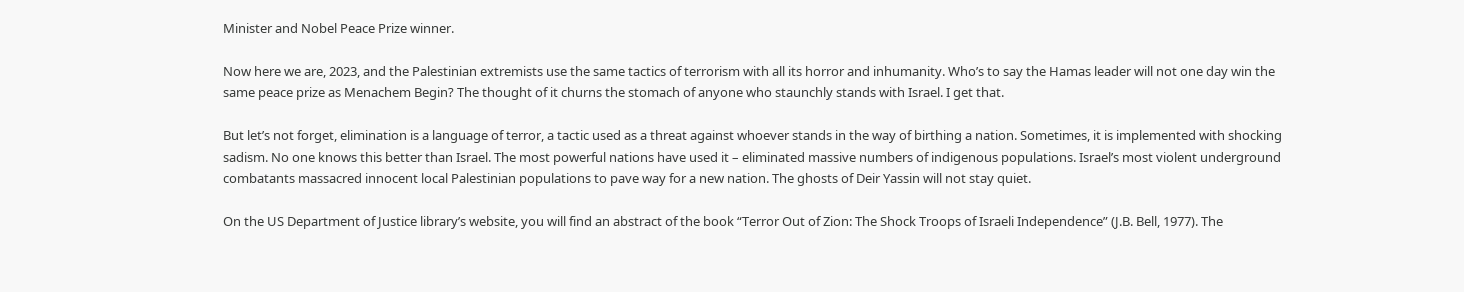Minister and Nobel Peace Prize winner.

Now here we are, 2023, and the Palestinian extremists use the same tactics of terrorism with all its horror and inhumanity. Who’s to say the Hamas leader will not one day win the same peace prize as Menachem Begin? The thought of it churns the stomach of anyone who staunchly stands with Israel. I get that.

But let’s not forget, elimination is a language of terror, a tactic used as a threat against whoever stands in the way of birthing a nation. Sometimes, it is implemented with shocking sadism. No one knows this better than Israel. The most powerful nations have used it – eliminated massive numbers of indigenous populations. Israel’s most violent underground combatants massacred innocent local Palestinian populations to pave way for a new nation. The ghosts of Deir Yassin will not stay quiet.

On the US Department of Justice library’s website, you will find an abstract of the book “Terror Out of Zion: The Shock Troops of Israeli Independence” (J.B. Bell, 1977). The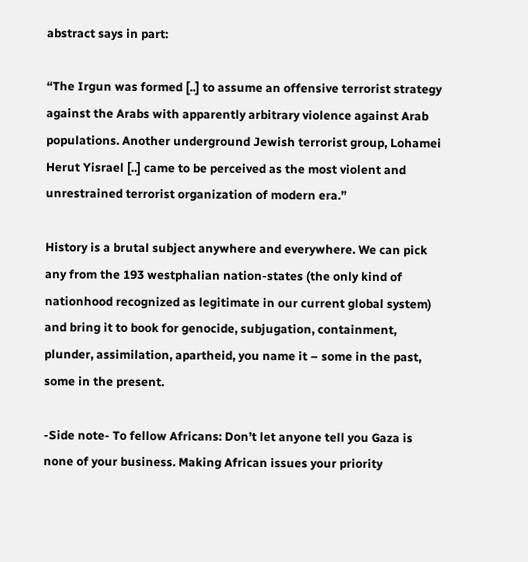abstract says in part:

“The Irgun was formed [..] to assume an offensive terrorist strategy against the Arabs with apparently arbitrary violence against Arab populations. Another underground Jewish terrorist group, Lohamei Herut Yisrael [..] came to be perceived as the most violent and unrestrained terrorist organization of modern era.”

History is a brutal subject anywhere and everywhere. We can pick any from the 193 westphalian nation-states (the only kind of nationhood recognized as legitimate in our current global system) and bring it to book for genocide, subjugation, containment, plunder, assimilation, apartheid, you name it – some in the past, some in the present.

-Side note- To fellow Africans: Don’t let anyone tell you Gaza is none of your business. Making African issues your priority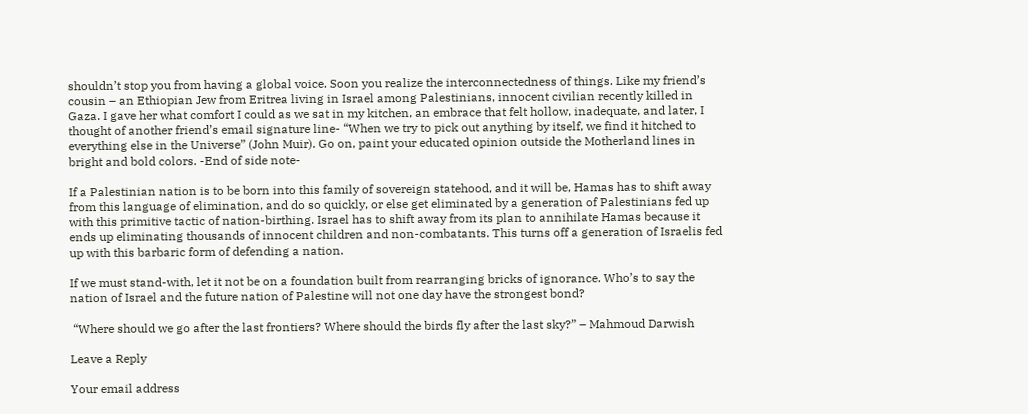shouldn’t stop you from having a global voice. Soon you realize the interconnectedness of things. Like my friend’s cousin – an Ethiopian Jew from Eritrea living in Israel among Palestinians, innocent civilian recently killed in Gaza. I gave her what comfort I could as we sat in my kitchen, an embrace that felt hollow, inadequate, and later, I thought of another friend’s email signature line- “When we try to pick out anything by itself, we find it hitched to everything else in the Universe” (John Muir). Go on, paint your educated opinion outside the Motherland lines in bright and bold colors. -End of side note-

If a Palestinian nation is to be born into this family of sovereign statehood, and it will be, Hamas has to shift away from this language of elimination, and do so quickly, or else get eliminated by a generation of Palestinians fed up with this primitive tactic of nation-birthing. Israel has to shift away from its plan to annihilate Hamas because it ends up eliminating thousands of innocent children and non-combatants. This turns off a generation of Israelis fed up with this barbaric form of defending a nation.

If we must stand-with, let it not be on a foundation built from rearranging bricks of ignorance. Who’s to say the nation of Israel and the future nation of Palestine will not one day have the strongest bond?

 “Where should we go after the last frontiers? Where should the birds fly after the last sky?” – Mahmoud Darwish

Leave a Reply

Your email address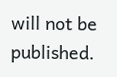will not be published.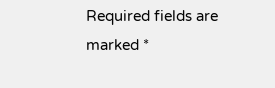Required fields are marked *